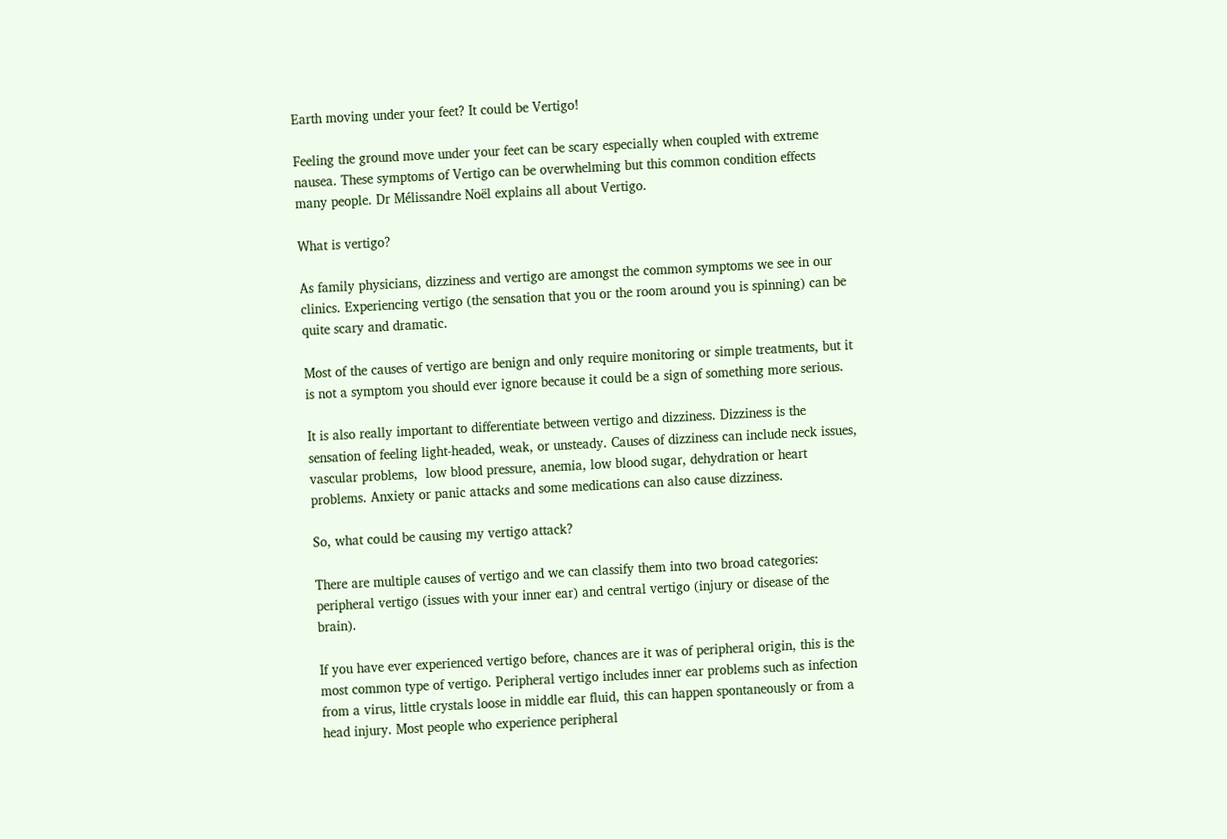Earth moving under your feet? It could be Vertigo!

Feeling the ground move under your feet can be scary especially when coupled with extreme nausea. These symptoms of Vertigo can be overwhelming but this common condition effects many people. Dr Mélissandre Noël explains all about Vertigo.

What is vertigo?

As family physicians, dizziness and vertigo are amongst the common symptoms we see in our clinics. Experiencing vertigo (the sensation that you or the room around you is spinning) can be quite scary and dramatic.

Most of the causes of vertigo are benign and only require monitoring or simple treatments, but it is not a symptom you should ever ignore because it could be a sign of something more serious.

It is also really important to differentiate between vertigo and dizziness. Dizziness is the sensation of feeling light-headed, weak, or unsteady. Causes of dizziness can include neck issues, vascular problems,  low blood pressure, anemia, low blood sugar, dehydration or heart problems. Anxiety or panic attacks and some medications can also cause dizziness.

So, what could be causing my vertigo attack?

There are multiple causes of vertigo and we can classify them into two broad categories: peripheral vertigo (issues with your inner ear) and central vertigo (injury or disease of the brain).

If you have ever experienced vertigo before, chances are it was of peripheral origin, this is the most common type of vertigo. Peripheral vertigo includes inner ear problems such as infection from a virus, little crystals loose in middle ear fluid, this can happen spontaneously or from a head injury. Most people who experience peripheral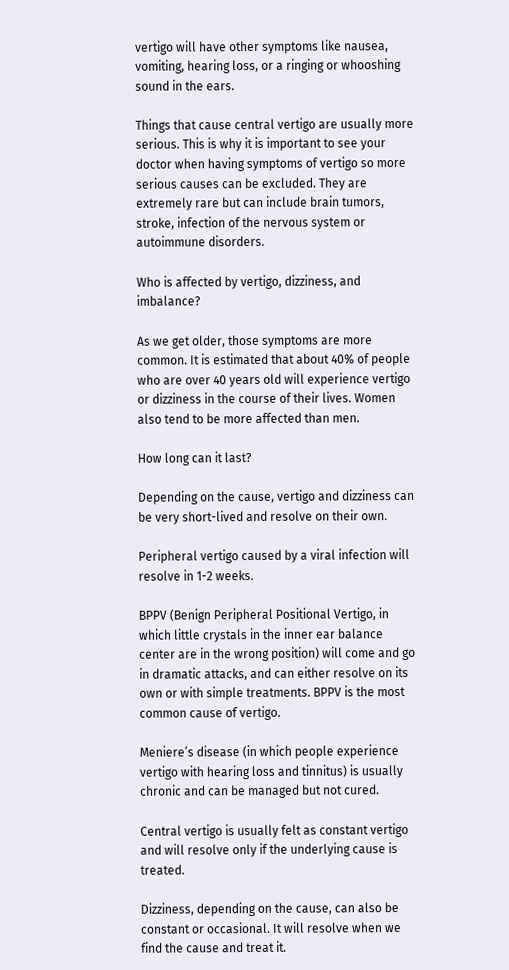vertigo will have other symptoms like nausea, vomiting, hearing loss, or a ringing or whooshing sound in the ears.

Things that cause central vertigo are usually more serious. This is why it is important to see your doctor when having symptoms of vertigo so more serious causes can be excluded. They are extremely rare but can include brain tumors, stroke, infection of the nervous system or autoimmune disorders.

Who is affected by vertigo, dizziness, and imbalance?

As we get older, those symptoms are more common. It is estimated that about 40% of people who are over 40 years old will experience vertigo or dizziness in the course of their lives. Women also tend to be more affected than men.

How long can it last?

Depending on the cause, vertigo and dizziness can be very short-lived and resolve on their own.

Peripheral vertigo caused by a viral infection will resolve in 1-2 weeks.

BPPV (Benign Peripheral Positional Vertigo, in which little crystals in the inner ear balance center are in the wrong position) will come and go in dramatic attacks, and can either resolve on its own or with simple treatments. BPPV is the most common cause of vertigo.

Meniere’s disease (in which people experience vertigo with hearing loss and tinnitus) is usually chronic and can be managed but not cured.

Central vertigo is usually felt as constant vertigo and will resolve only if the underlying cause is treated.

Dizziness, depending on the cause, can also be constant or occasional. It will resolve when we find the cause and treat it.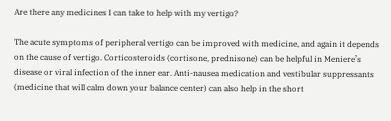Are there any medicines I can take to help with my vertigo?

The acute symptoms of peripheral vertigo can be improved with medicine, and again it depends on the cause of vertigo. Corticosteroids (cortisone, prednisone) can be helpful in Meniere’s disease or viral infection of the inner ear. Anti-nausea medication and vestibular suppressants (medicine that will calm down your balance center) can also help in the short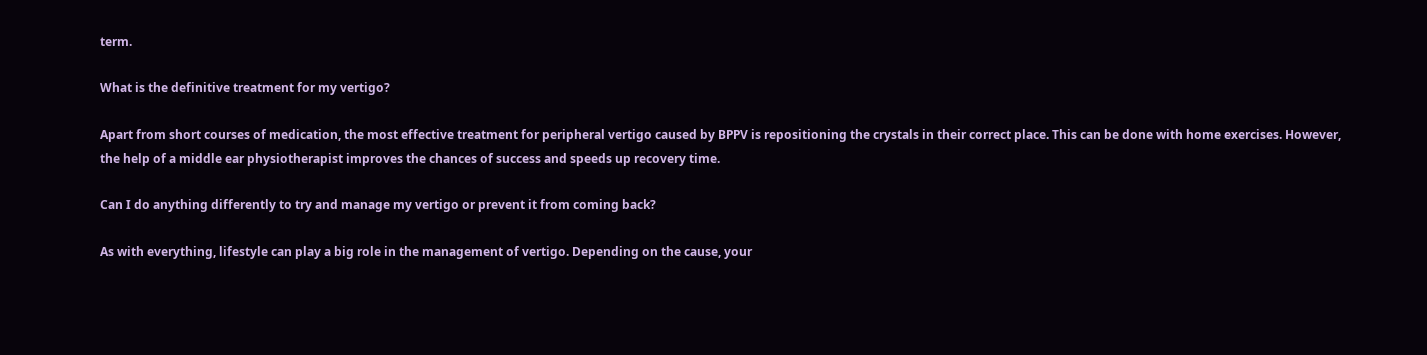term.

What is the definitive treatment for my vertigo?

Apart from short courses of medication, the most effective treatment for peripheral vertigo caused by BPPV is repositioning the crystals in their correct place. This can be done with home exercises. However, the help of a middle ear physiotherapist improves the chances of success and speeds up recovery time.

Can I do anything differently to try and manage my vertigo or prevent it from coming back?

As with everything, lifestyle can play a big role in the management of vertigo. Depending on the cause, your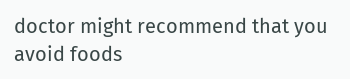doctor might recommend that you avoid foods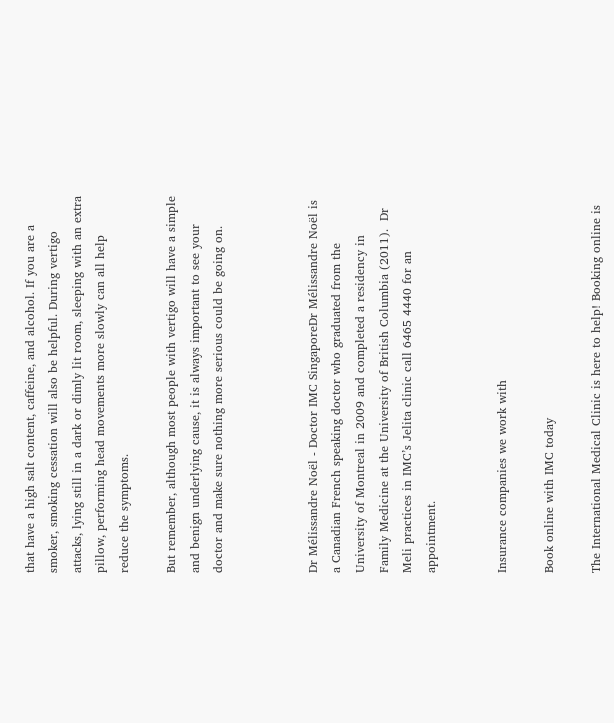that have a high salt content, caffeine, and alcohol. If you are a smoker, smoking cessation will also be helpful. During vertigo attacks, lying still in a dark or dimly lit room, sleeping with an extra pillow, performing head movements more slowly can all help reduce the symptoms.

But remember, although most people with vertigo will have a simple and benign underlying cause, it is always important to see your doctor and make sure nothing more serious could be going on.



Dr Mélissandre Noël - Doctor IMC SingaporeDr Mélissandre Noël is a Canadian French speaking doctor who graduated from the University of Montreal in 2009 and completed a residency in Family Medicine at the University of British Columbia (2011).  Dr Meli practices in IMC’s Jelita clinic call 6465 4440 for an appointment.


Insurance companies we work with

Book online with IMC today

The International Medical Clinic is here to help! Booking online is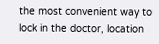the most convenient way to lock in the doctor, location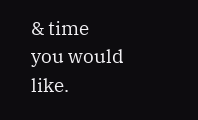& time you would like.